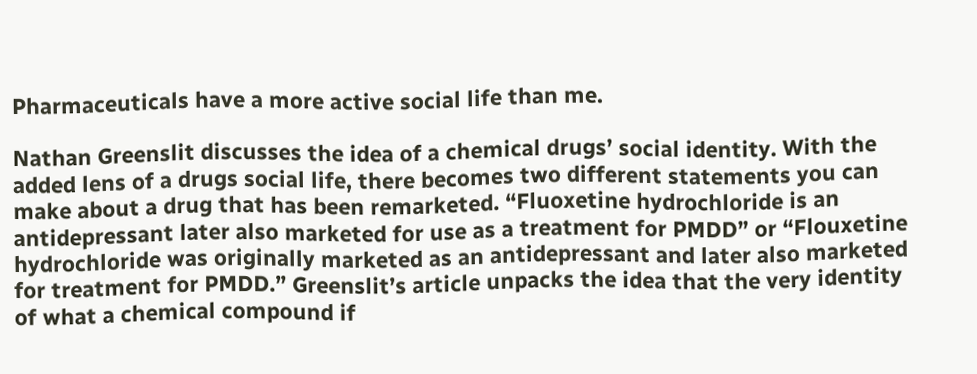Pharmaceuticals have a more active social life than me.

Nathan Greenslit discusses the idea of a chemical drugs’ social identity. With the added lens of a drugs social life, there becomes two different statements you can make about a drug that has been remarketed. “Fluoxetine hydrochloride is an antidepressant later also marketed for use as a treatment for PMDD” or “Flouxetine hydrochloride was originally marketed as an antidepressant and later also marketed for treatment for PMDD.” Greenslit’s article unpacks the idea that the very identity of what a chemical compound if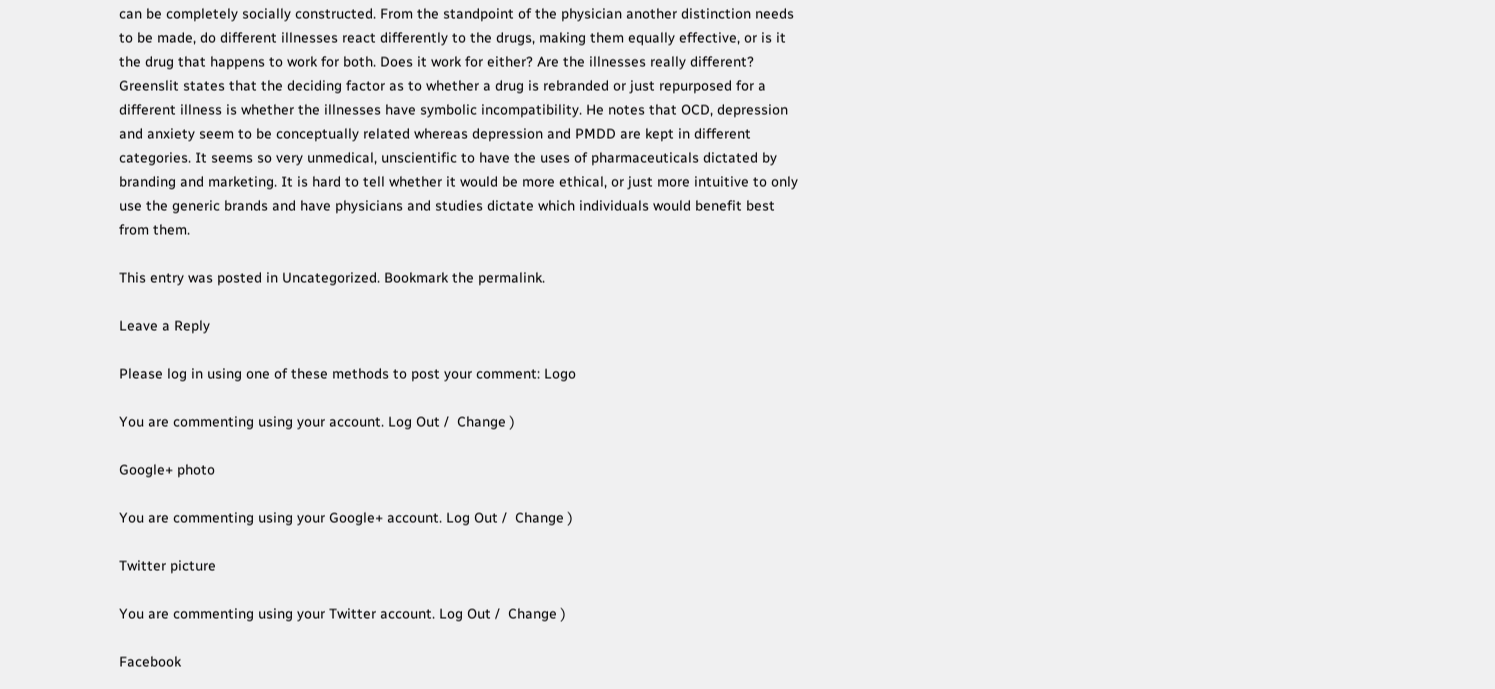can be completely socially constructed. From the standpoint of the physician another distinction needs to be made, do different illnesses react differently to the drugs, making them equally effective, or is it the drug that happens to work for both. Does it work for either? Are the illnesses really different? Greenslit states that the deciding factor as to whether a drug is rebranded or just repurposed for a different illness is whether the illnesses have symbolic incompatibility. He notes that OCD, depression and anxiety seem to be conceptually related whereas depression and PMDD are kept in different categories. It seems so very unmedical, unscientific to have the uses of pharmaceuticals dictated by branding and marketing. It is hard to tell whether it would be more ethical, or just more intuitive to only use the generic brands and have physicians and studies dictate which individuals would benefit best from them.

This entry was posted in Uncategorized. Bookmark the permalink.

Leave a Reply

Please log in using one of these methods to post your comment: Logo

You are commenting using your account. Log Out /  Change )

Google+ photo

You are commenting using your Google+ account. Log Out /  Change )

Twitter picture

You are commenting using your Twitter account. Log Out /  Change )

Facebook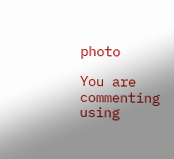photo

You are commenting using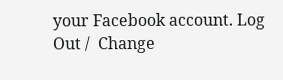your Facebook account. Log Out /  Change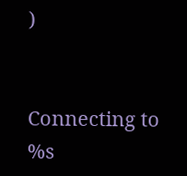)


Connecting to %s